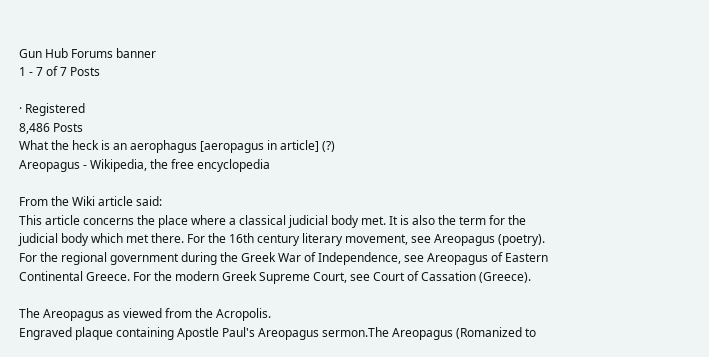Gun Hub Forums banner
1 - 7 of 7 Posts

· Registered
8,486 Posts
What the heck is an aerophagus [aeropagus in article] (?)
Areopagus - Wikipedia, the free encyclopedia

From the Wiki article said:
This article concerns the place where a classical judicial body met. It is also the term for the judicial body which met there. For the 16th century literary movement, see Areopagus (poetry). For the regional government during the Greek War of Independence, see Areopagus of Eastern Continental Greece. For the modern Greek Supreme Court, see Court of Cassation (Greece).

The Areopagus as viewed from the Acropolis.
Engraved plaque containing Apostle Paul's Areopagus sermon.The Areopagus (Romanized to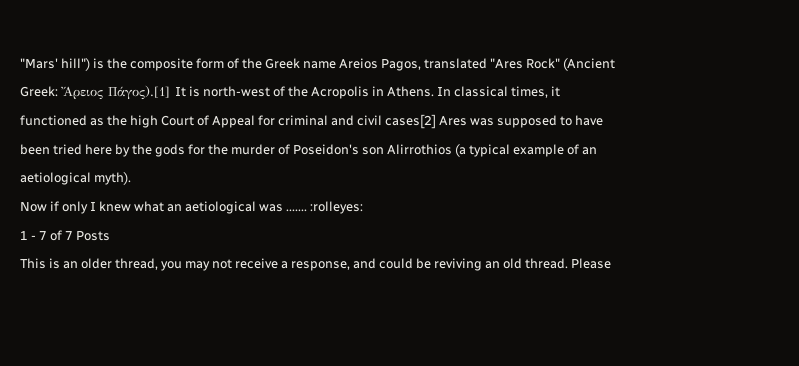"Mars' hill") is the composite form of the Greek name Areios Pagos, translated "Ares Rock" (Ancient Greek: Ἄρειος Πάγος).[1] It is north-west of the Acropolis in Athens. In classical times, it functioned as the high Court of Appeal for criminal and civil cases[2] Ares was supposed to have been tried here by the gods for the murder of Poseidon's son Alirrothios (a typical example of an aetiological myth).
Now if only I knew what an aetiological was ....... :rolleyes:
1 - 7 of 7 Posts
This is an older thread, you may not receive a response, and could be reviving an old thread. Please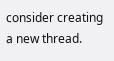consider creating a new thread.